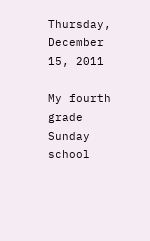Thursday, December 15, 2011

My fourth grade Sunday school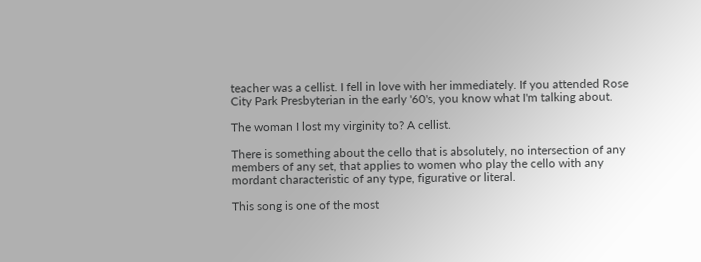teacher was a cellist. I fell in love with her immediately. If you attended Rose City Park Presbyterian in the early '60's, you know what I'm talking about.

The woman I lost my virginity to? A cellist.

There is something about the cello that is absolutely, no intersection of any members of any set, that applies to women who play the cello with any mordant characteristic of any type, figurative or literal.

This song is one of the most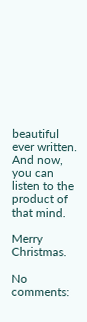beautiful ever written. And now, you can listen to the product of that mind.

Merry Christmas.

No comments: